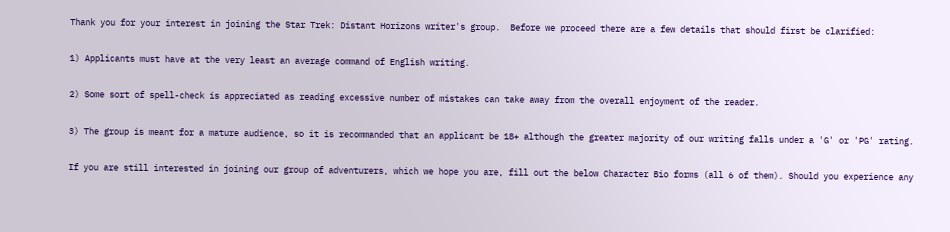Thank you for your interest in joining the Star Trek: Distant Horizons writer's group.  Before we proceed there are a few details that should first be clarified:

1) Applicants must have at the very least an average command of English writing.

2) Some sort of spell-check is appreciated as reading excessive number of mistakes can take away from the overall enjoyment of the reader.

3) The group is meant for a mature audience, so it is recommanded that an applicant be 18+ although the greater majority of our writing falls under a 'G' or 'PG' rating.

If you are still interested in joining our group of adventurers, which we hope you are, fill out the below Character Bio forms (all 6 of them). Should you experience any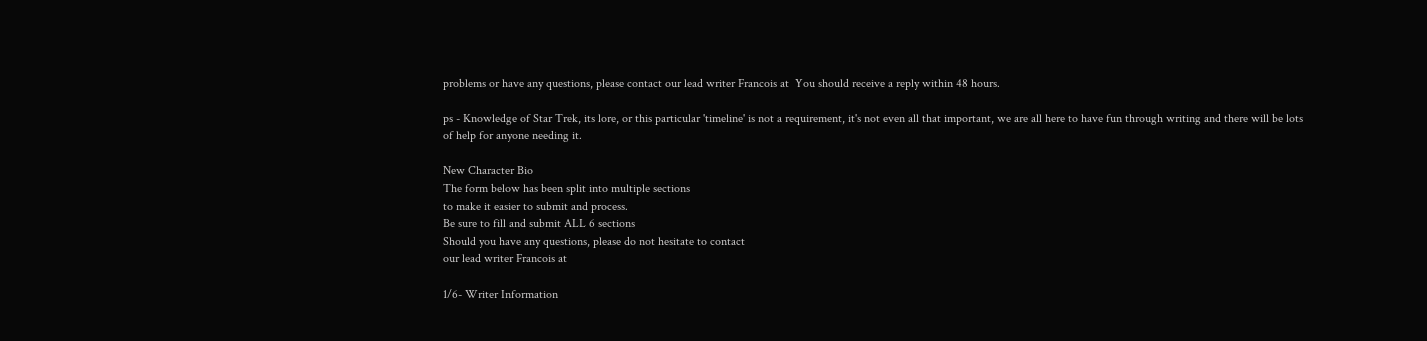problems or have any questions, please contact our lead writer Francois at  You should receive a reply within 48 hours.

ps - Knowledge of Star Trek, its lore, or this particular 'timeline' is not a requirement, it's not even all that important, we are all here to have fun through writing and there will be lots of help for anyone needing it.

New Character Bio
The form below has been split into multiple sections
to make it easier to submit and process.
Be sure to fill and submit ALL 6 sections
Should you have any questions, please do not hesitate to contact
our lead writer Francois at

1/6- Writer Information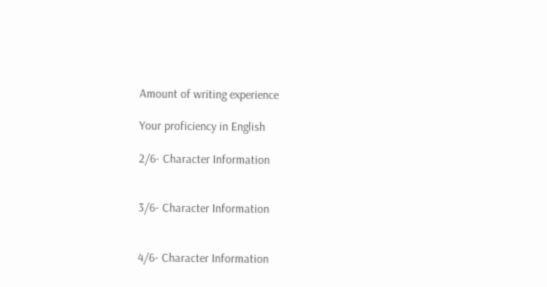Amount of writing experience

Your proficiency in English

2/6- Character Information


3/6- Character Information


4/6- Character Information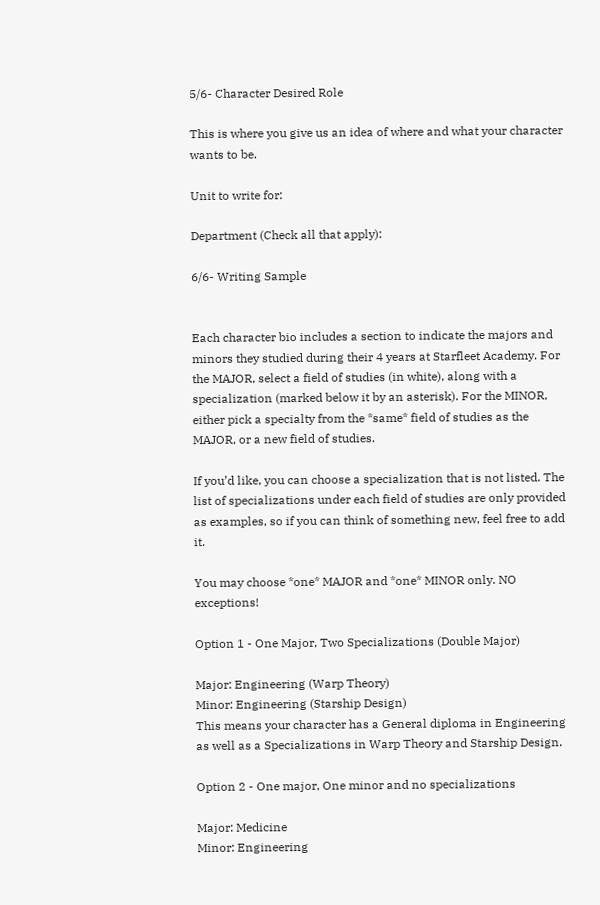5/6- Character Desired Role

This is where you give us an idea of where and what your character wants to be.

Unit to write for:

Department (Check all that apply):

6/6- Writing Sample


Each character bio includes a section to indicate the majors and minors they studied during their 4 years at Starfleet Academy. For the MAJOR, select a field of studies (in white), along with a specialization (marked below it by an asterisk). For the MINOR, either pick a specialty from the *same* field of studies as the MAJOR, or a new field of studies.

If you’d like, you can choose a specialization that is not listed. The list of specializations under each field of studies are only provided as examples, so if you can think of something new, feel free to add it.

You may choose *one* MAJOR and *one* MINOR only. NO exceptions!

Option 1 - One Major, Two Specializations (Double Major)

Major: Engineering (Warp Theory)
Minor: Engineering (Starship Design)
This means your character has a General diploma in Engineering as well as a Specializations in Warp Theory and Starship Design.

Option 2 - One major, One minor and no specializations

Major: Medicine
Minor: Engineering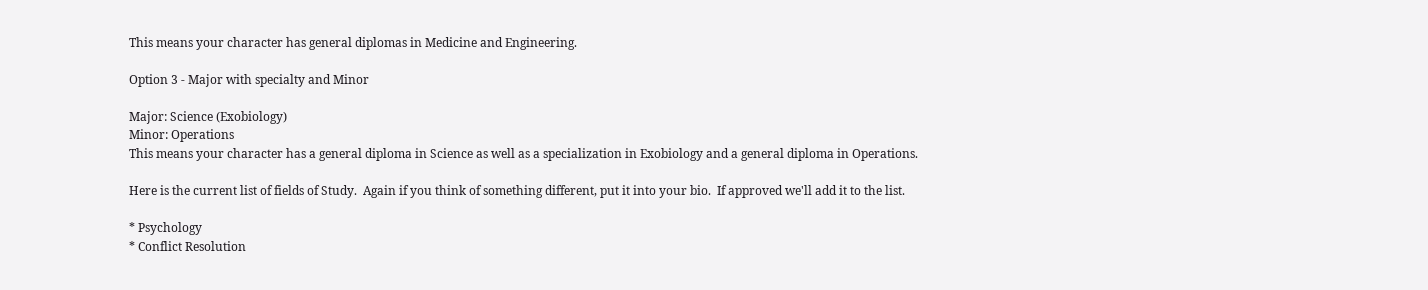This means your character has general diplomas in Medicine and Engineering.

Option 3 - Major with specialty and Minor

Major: Science (Exobiology)
Minor: Operations
This means your character has a general diploma in Science as well as a specialization in Exobiology and a general diploma in Operations.

Here is the current list of fields of Study.  Again if you think of something different, put it into your bio.  If approved we'll add it to the list.

* Psychology
* Conflict Resolution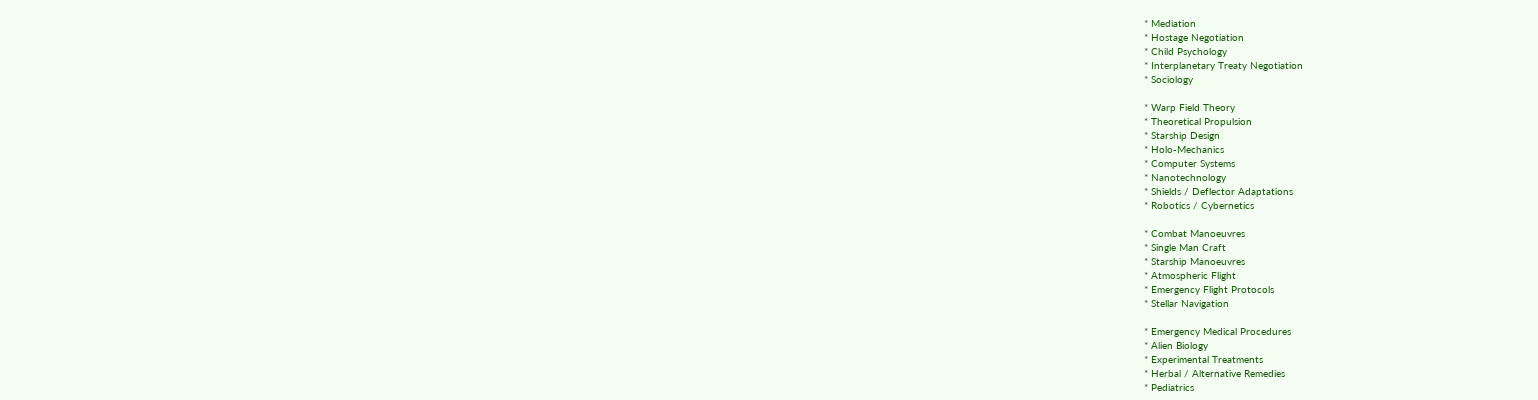* Mediation
* Hostage Negotiation
* Child Psychology
* Interplanetary Treaty Negotiation
* Sociology

* Warp Field Theory
* Theoretical Propulsion
* Starship Design
* Holo-Mechanics
* Computer Systems
* Nanotechnology
* Shields / Deflector Adaptations
* Robotics / Cybernetics

* Combat Manoeuvres
* Single Man Craft
* Starship Manoeuvres
* Atmospheric Flight
* Emergency Flight Protocols
* Stellar Navigation

* Emergency Medical Procedures
* Alien Biology
* Experimental Treatments
* Herbal / Alternative Remedies
* Pediatrics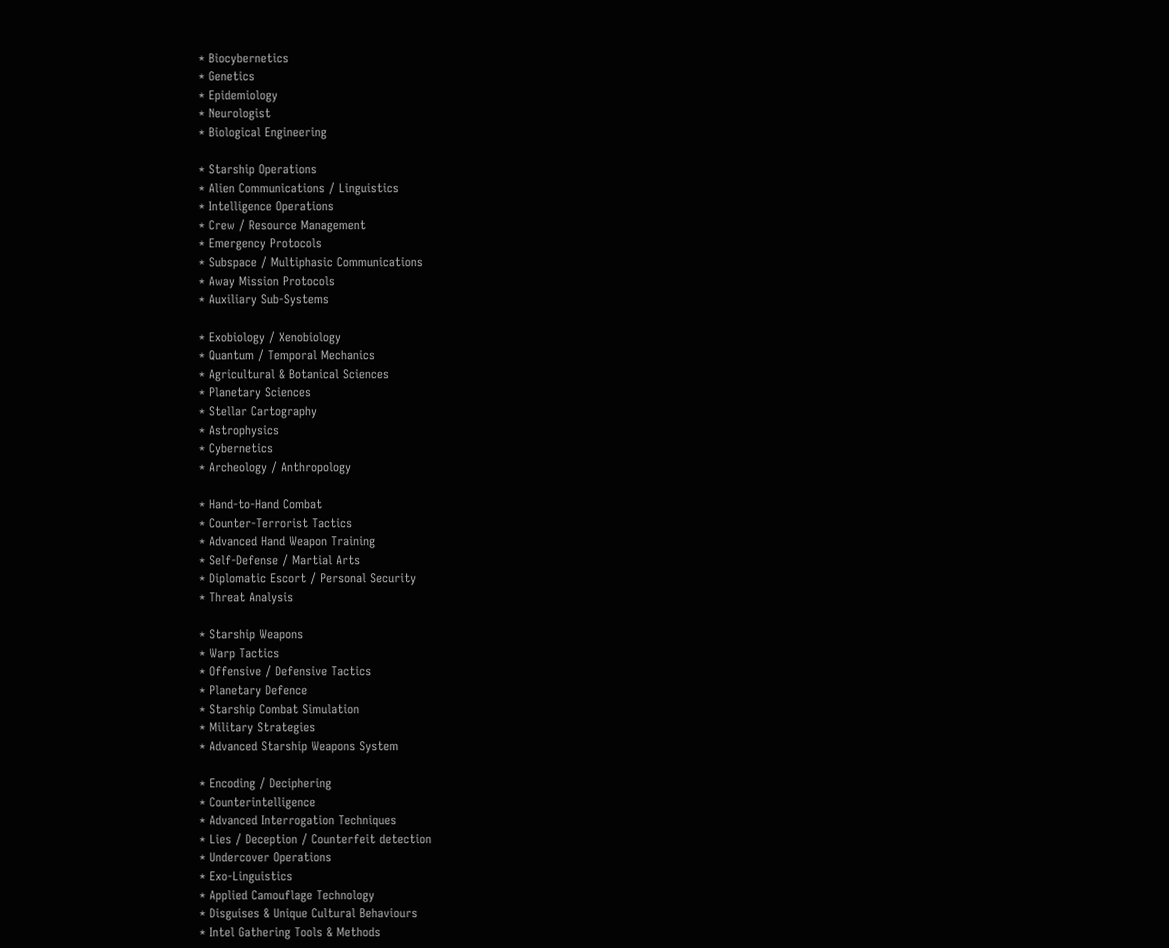* Biocybernetics
* Genetics
* Epidemiology
* Neurologist
* Biological Engineering

* Starship Operations
* Alien Communications / Linguistics
* Intelligence Operations
* Crew / Resource Management
* Emergency Protocols
* Subspace / Multiphasic Communications
* Away Mission Protocols
* Auxiliary Sub-Systems

* Exobiology / Xenobiology
* Quantum / Temporal Mechanics
* Agricultural & Botanical Sciences
* Planetary Sciences
* Stellar Cartography
* Astrophysics
* Cybernetics
* Archeology / Anthropology

* Hand-to-Hand Combat
* Counter-Terrorist Tactics
* Advanced Hand Weapon Training
* Self-Defense / Martial Arts
* Diplomatic Escort / Personal Security
* Threat Analysis

* Starship Weapons
* Warp Tactics
* Offensive / Defensive Tactics
* Planetary Defence
* Starship Combat Simulation
* Military Strategies
* Advanced Starship Weapons System

* Encoding / Deciphering
* Counterintelligence
* Advanced Interrogation Techniques
* Lies / Deception / Counterfeit detection
* Undercover Operations
* Exo-Linguistics
* Applied Camouflage Technology
* Disguises & Unique Cultural Behaviours
* Intel Gathering Tools & Methods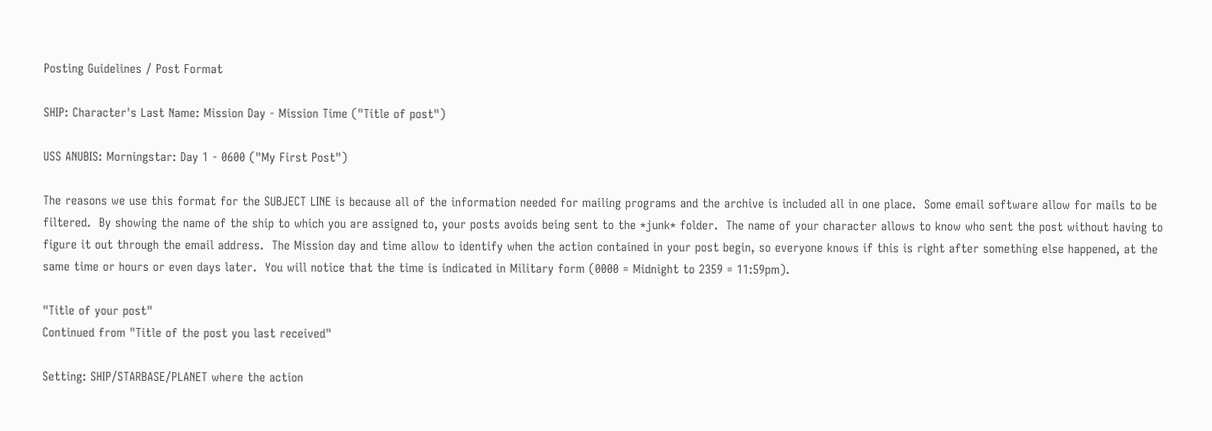Posting Guidelines / Post Format

SHIP: Character's Last Name: Mission Day - Mission Time ("Title of post")

USS ANUBIS: Morningstar: Day 1 - 0600 ("My First Post")

The reasons we use this format for the SUBJECT LINE is because all of the information needed for mailing programs and the archive is included all in one place.  Some email software allow for mails to be filtered.  By showing the name of the ship to which you are assigned to, your posts avoids being sent to the *junk* folder.  The name of your character allows to know who sent the post without having to figure it out through the email address.  The Mission day and time allow to identify when the action contained in your post begin, so everyone knows if this is right after something else happened, at the same time or hours or even days later.  You will notice that the time is indicated in Military form (0000 = Midnight to 2359 = 11:59pm).

"Title of your post"
Continued from "Title of the post you last received"

Setting: SHIP/STARBASE/PLANET where the action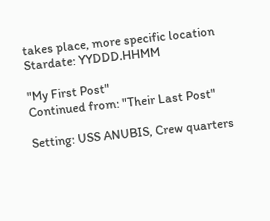takes place, more specific location
Stardate: YYDDD.HHMM

"My First Post"
Continued from: "Their Last Post"

Setting: USS ANUBIS, Crew quarters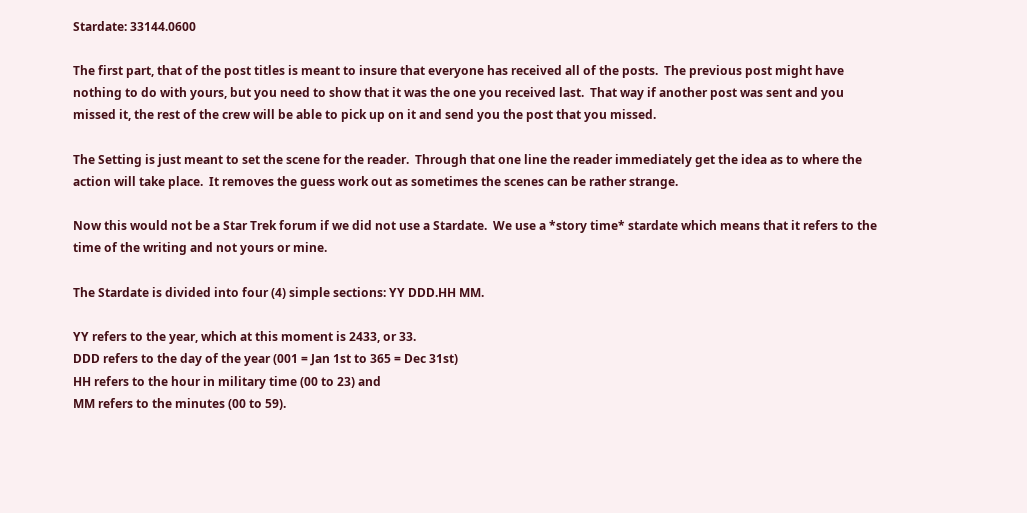Stardate: 33144.0600

The first part, that of the post titles is meant to insure that everyone has received all of the posts.  The previous post might have nothing to do with yours, but you need to show that it was the one you received last.  That way if another post was sent and you missed it, the rest of the crew will be able to pick up on it and send you the post that you missed.

The Setting is just meant to set the scene for the reader.  Through that one line the reader immediately get the idea as to where the action will take place.  It removes the guess work out as sometimes the scenes can be rather strange.

Now this would not be a Star Trek forum if we did not use a Stardate.  We use a *story time* stardate which means that it refers to the time of the writing and not yours or mine.

The Stardate is divided into four (4) simple sections: YY DDD.HH MM.

YY refers to the year, which at this moment is 2433, or 33.
DDD refers to the day of the year (001 = Jan 1st to 365 = Dec 31st)
HH refers to the hour in military time (00 to 23) and
MM refers to the minutes (00 to 59).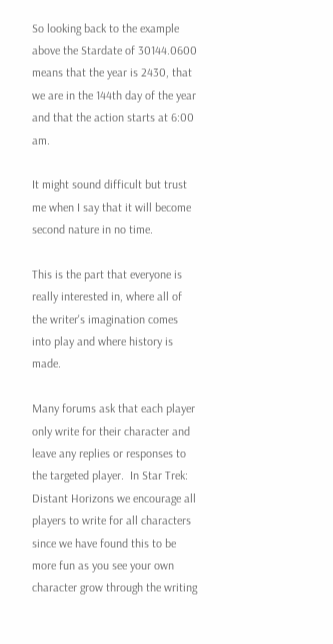So looking back to the example above the Stardate of 30144.0600 means that the year is 2430, that we are in the 144th day of the year and that the action starts at 6:00 am.

It might sound difficult but trust me when I say that it will become second nature in no time.

This is the part that everyone is really interested in, where all of the writer's imagination comes into play and where history is made.

Many forums ask that each player only write for their character and leave any replies or responses to the targeted player.  In Star Trek: Distant Horizons we encourage all players to write for all characters since we have found this to be more fun as you see your own character grow through the writing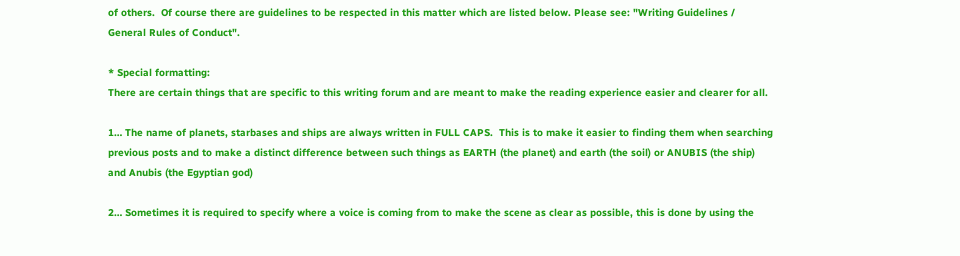of others.  Of course there are guidelines to be respected in this matter which are listed below. Please see: "Writing Guidelines / General Rules of Conduct".

* Special formatting:
There are certain things that are specific to this writing forum and are meant to make the reading experience easier and clearer for all.

1… The name of planets, starbases and ships are always written in FULL CAPS.  This is to make it easier to finding them when searching previous posts and to make a distinct difference between such things as EARTH (the planet) and earth (the soil) or ANUBIS (the ship) and Anubis (the Egyptian god)

2… Sometimes it is required to specify where a voice is coming from to make the scene as clear as possible, this is done by using the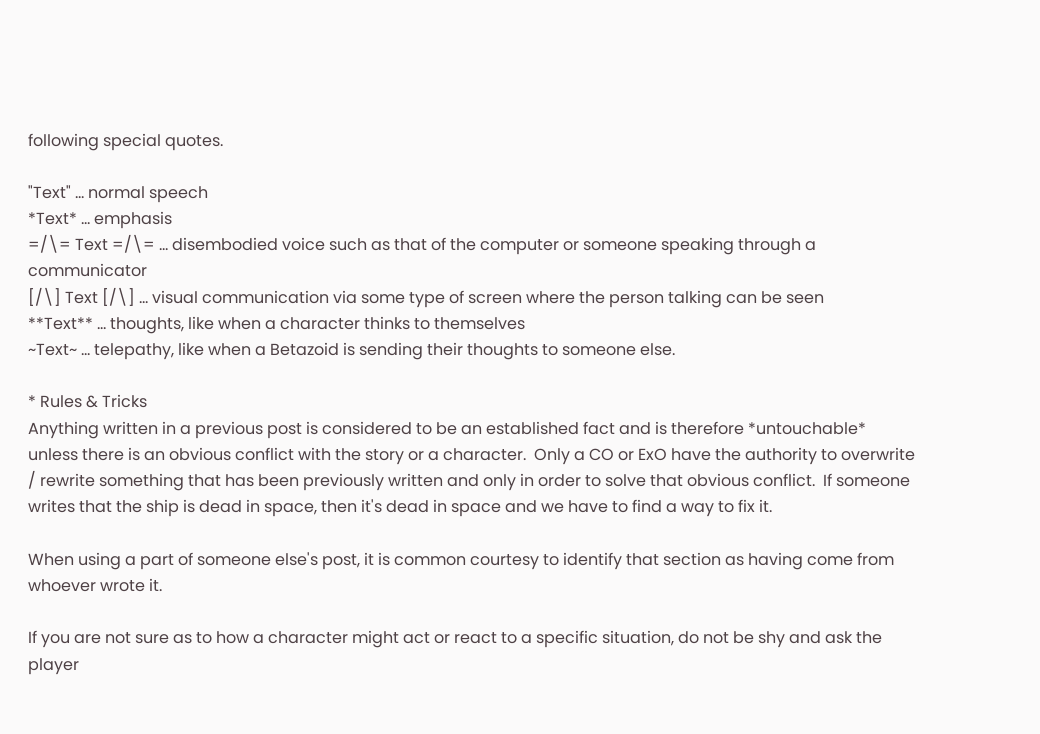following special quotes.

"Text" … normal speech
*Text* … emphasis
=/\= Text =/\= … disembodied voice such as that of the computer or someone speaking through a communicator
[/\] Text [/\] … visual communication via some type of screen where the person talking can be seen
**Text** … thoughts, like when a character thinks to themselves
~Text~ … telepathy, like when a Betazoid is sending their thoughts to someone else.

* Rules & Tricks
Anything written in a previous post is considered to be an established fact and is therefore *untouchable* unless there is an obvious conflict with the story or a character.  Only a CO or ExO have the authority to overwrite / rewrite something that has been previously written and only in order to solve that obvious conflict.  If someone writes that the ship is dead in space, then it's dead in space and we have to find a way to fix it.

When using a part of someone else's post, it is common courtesy to identify that section as having come from whoever wrote it.

If you are not sure as to how a character might act or react to a specific situation, do not be shy and ask the player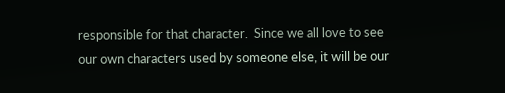responsible for that character.  Since we all love to see our own characters used by someone else, it will be our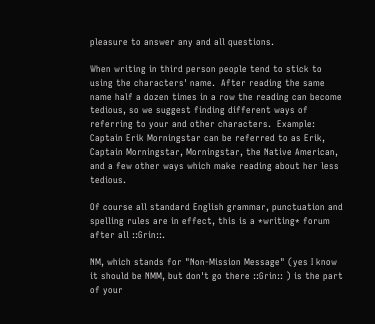pleasure to answer any and all questions.

When writing in third person people tend to stick to using the characters' name.  After reading the same name half a dozen times in a row the reading can become tedious, so we suggest finding different ways of referring to your and other characters.  Example: Captain Erik Morningstar can be referred to as Erik, Captain Morningstar, Morningstar, the Native American, and a few other ways which make reading about her less tedious.

Of course all standard English grammar, punctuation and spelling rules are in effect, this is a *writing* forum after all ::Grin::.

NM, which stands for "Non-Mission Message" (yes I know it should be NMM, but don't go there ::Grin:: ) is the part of your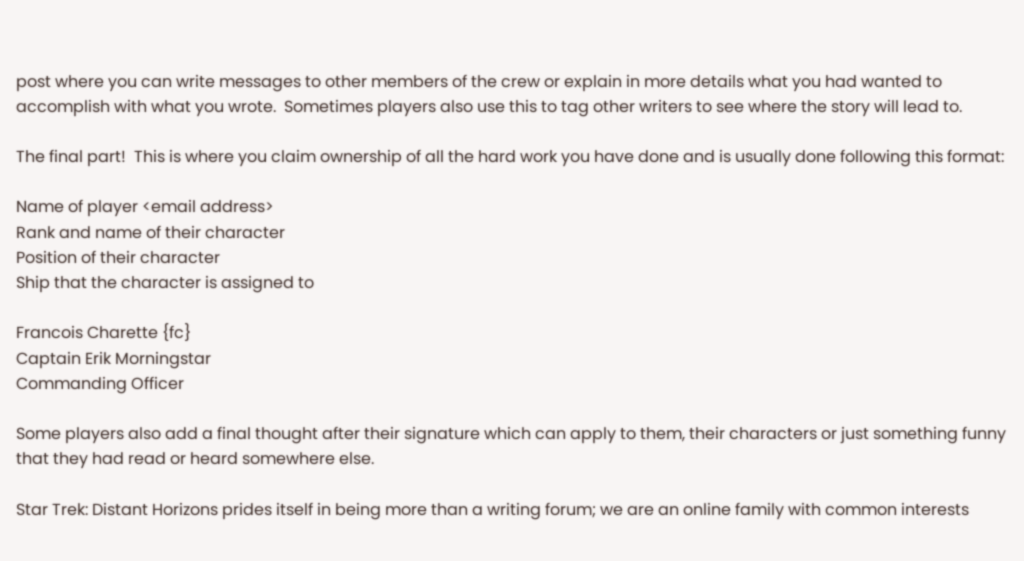post where you can write messages to other members of the crew or explain in more details what you had wanted to accomplish with what you wrote.  Sometimes players also use this to tag other writers to see where the story will lead to.

The final part!  This is where you claim ownership of all the hard work you have done and is usually done following this format:

Name of player <email address>
Rank and name of their character
Position of their character
Ship that the character is assigned to

Francois Charette {fc}
Captain Erik Morningstar
Commanding Officer

Some players also add a final thought after their signature which can apply to them, their characters or just something funny that they had read or heard somewhere else.

Star Trek: Distant Horizons prides itself in being more than a writing forum; we are an online family with common interests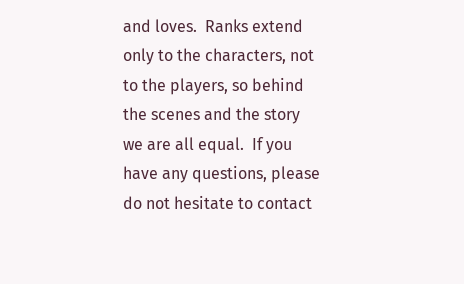and loves.  Ranks extend only to the characters, not to the players, so behind the scenes and the story we are all equal.  If you have any questions, please do not hesitate to contact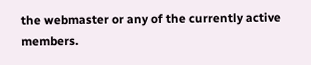the webmaster or any of the currently active members.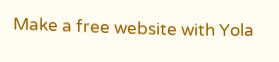Make a free website with Yola